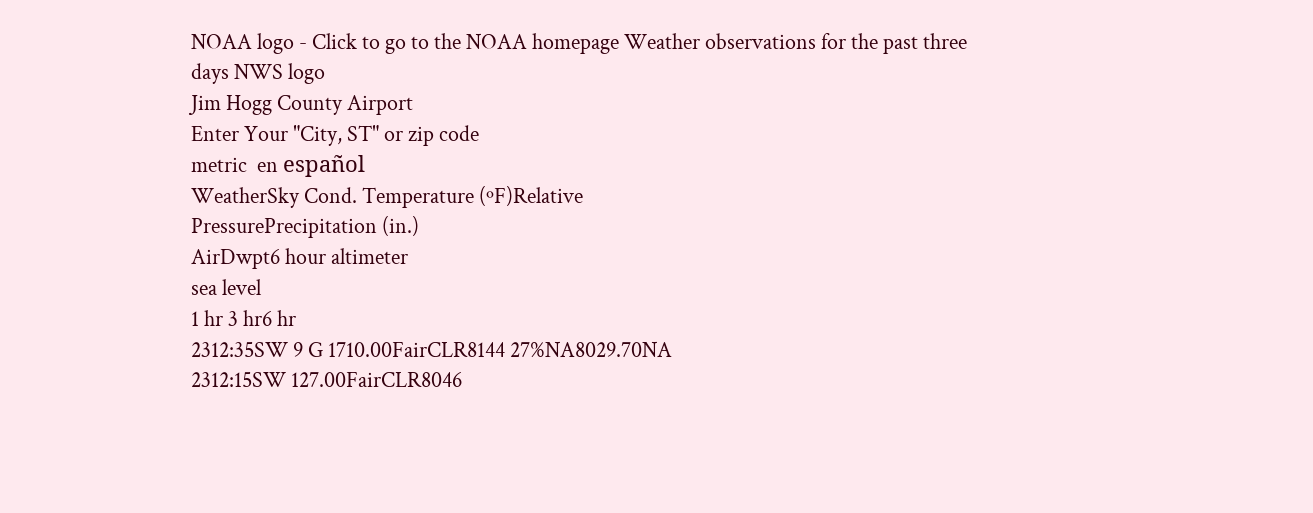NOAA logo - Click to go to the NOAA homepage Weather observations for the past three days NWS logo
Jim Hogg County Airport
Enter Your "City, ST" or zip code
metric  en español
WeatherSky Cond. Temperature (ºF)Relative
PressurePrecipitation (in.)
AirDwpt6 hour altimeter
sea level
1 hr 3 hr6 hr
2312:35SW 9 G 1710.00FairCLR8144 27%NA8029.70NA
2312:15SW 127.00FairCLR8046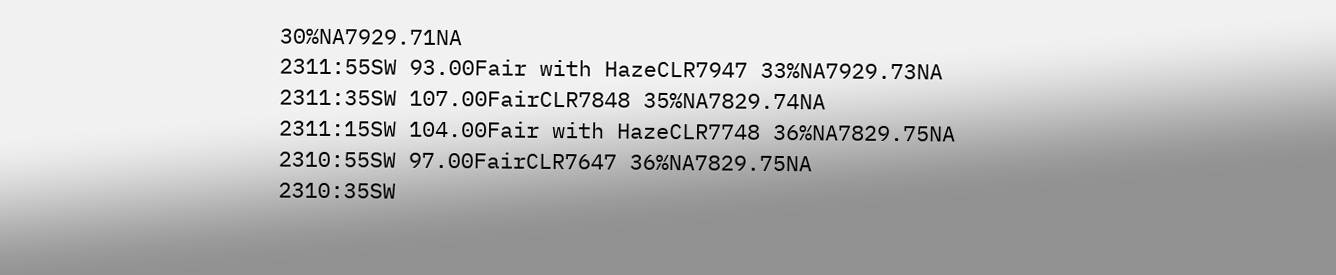30%NA7929.71NA
2311:55SW 93.00Fair with HazeCLR7947 33%NA7929.73NA
2311:35SW 107.00FairCLR7848 35%NA7829.74NA
2311:15SW 104.00Fair with HazeCLR7748 36%NA7829.75NA
2310:55SW 97.00FairCLR7647 36%NA7829.75NA
2310:35SW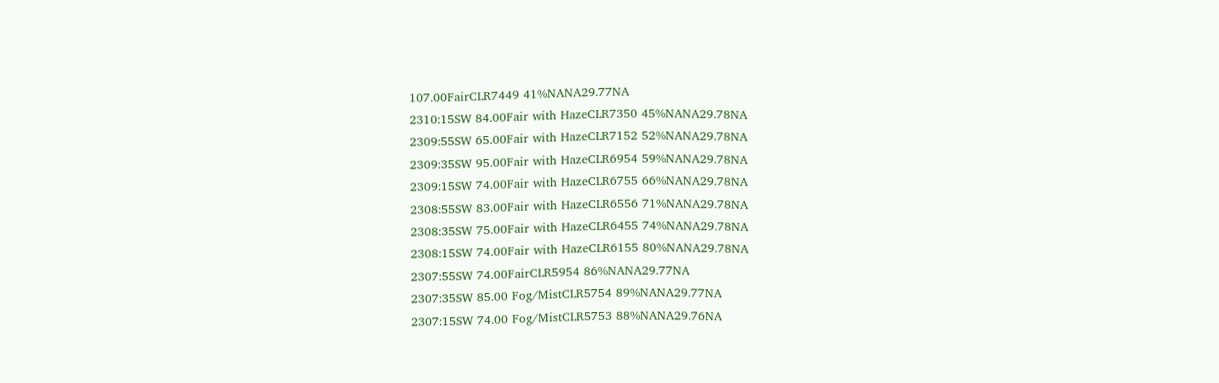107.00FairCLR7449 41%NANA29.77NA
2310:15SW 84.00Fair with HazeCLR7350 45%NANA29.78NA
2309:55SW 65.00Fair with HazeCLR7152 52%NANA29.78NA
2309:35SW 95.00Fair with HazeCLR6954 59%NANA29.78NA
2309:15SW 74.00Fair with HazeCLR6755 66%NANA29.78NA
2308:55SW 83.00Fair with HazeCLR6556 71%NANA29.78NA
2308:35SW 75.00Fair with HazeCLR6455 74%NANA29.78NA
2308:15SW 74.00Fair with HazeCLR6155 80%NANA29.78NA
2307:55SW 74.00FairCLR5954 86%NANA29.77NA
2307:35SW 85.00 Fog/MistCLR5754 89%NANA29.77NA
2307:15SW 74.00 Fog/MistCLR5753 88%NANA29.76NA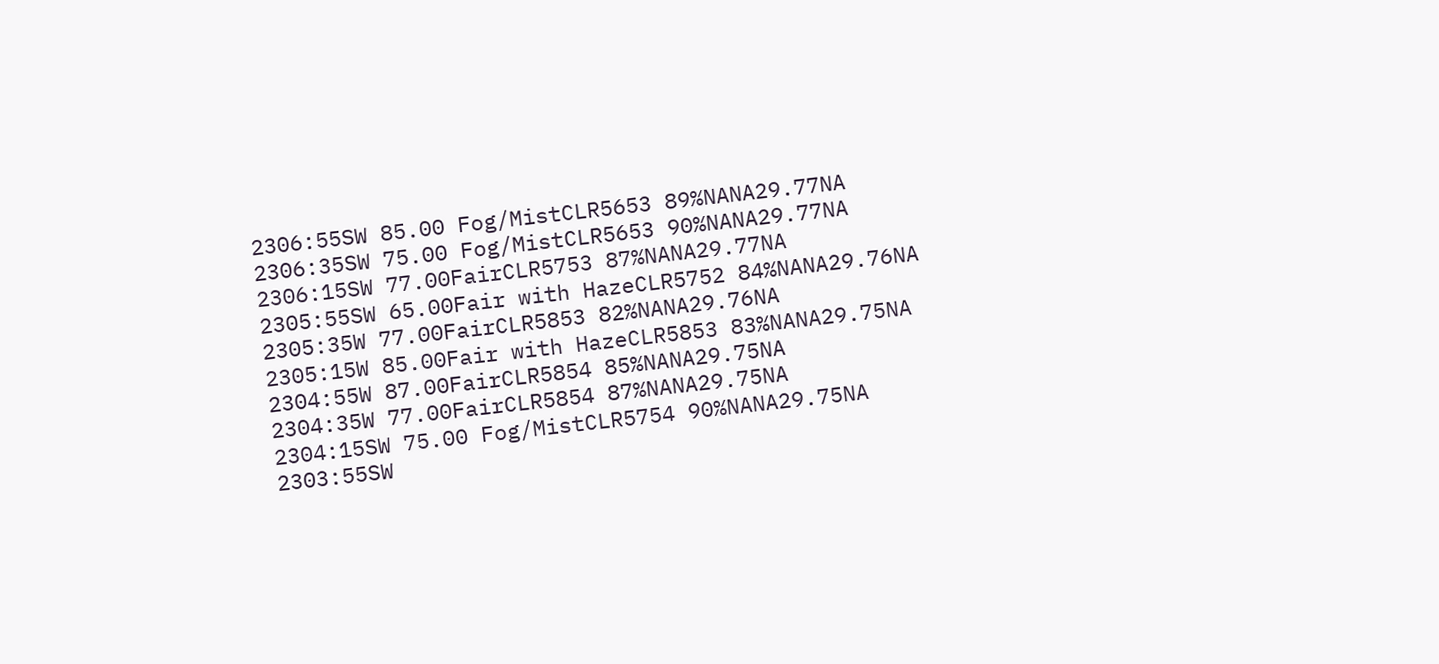2306:55SW 85.00 Fog/MistCLR5653 89%NANA29.77NA
2306:35SW 75.00 Fog/MistCLR5653 90%NANA29.77NA
2306:15SW 77.00FairCLR5753 87%NANA29.77NA
2305:55SW 65.00Fair with HazeCLR5752 84%NANA29.76NA
2305:35W 77.00FairCLR5853 82%NANA29.76NA
2305:15W 85.00Fair with HazeCLR5853 83%NANA29.75NA
2304:55W 87.00FairCLR5854 85%NANA29.75NA
2304:35W 77.00FairCLR5854 87%NANA29.75NA
2304:15SW 75.00 Fog/MistCLR5754 90%NANA29.75NA
2303:55SW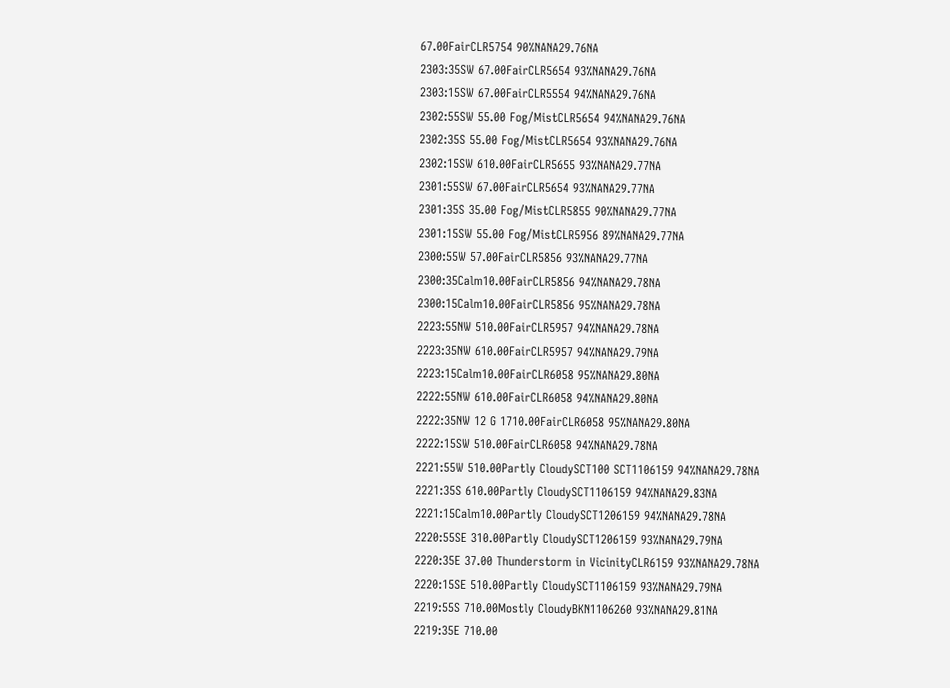67.00FairCLR5754 90%NANA29.76NA
2303:35SW 67.00FairCLR5654 93%NANA29.76NA
2303:15SW 67.00FairCLR5554 94%NANA29.76NA
2302:55SW 55.00 Fog/MistCLR5654 94%NANA29.76NA
2302:35S 55.00 Fog/MistCLR5654 93%NANA29.76NA
2302:15SW 610.00FairCLR5655 93%NANA29.77NA
2301:55SW 67.00FairCLR5654 93%NANA29.77NA
2301:35S 35.00 Fog/MistCLR5855 90%NANA29.77NA
2301:15SW 55.00 Fog/MistCLR5956 89%NANA29.77NA
2300:55W 57.00FairCLR5856 93%NANA29.77NA
2300:35Calm10.00FairCLR5856 94%NANA29.78NA
2300:15Calm10.00FairCLR5856 95%NANA29.78NA
2223:55NW 510.00FairCLR5957 94%NANA29.78NA
2223:35NW 610.00FairCLR5957 94%NANA29.79NA
2223:15Calm10.00FairCLR6058 95%NANA29.80NA
2222:55NW 610.00FairCLR6058 94%NANA29.80NA
2222:35NW 12 G 1710.00FairCLR6058 95%NANA29.80NA
2222:15SW 510.00FairCLR6058 94%NANA29.78NA
2221:55W 510.00Partly CloudySCT100 SCT1106159 94%NANA29.78NA
2221:35S 610.00Partly CloudySCT1106159 94%NANA29.83NA
2221:15Calm10.00Partly CloudySCT1206159 94%NANA29.78NA
2220:55SE 310.00Partly CloudySCT1206159 93%NANA29.79NA
2220:35E 37.00 Thunderstorm in VicinityCLR6159 93%NANA29.78NA
2220:15SE 510.00Partly CloudySCT1106159 93%NANA29.79NA
2219:55S 710.00Mostly CloudyBKN1106260 93%NANA29.81NA
2219:35E 710.00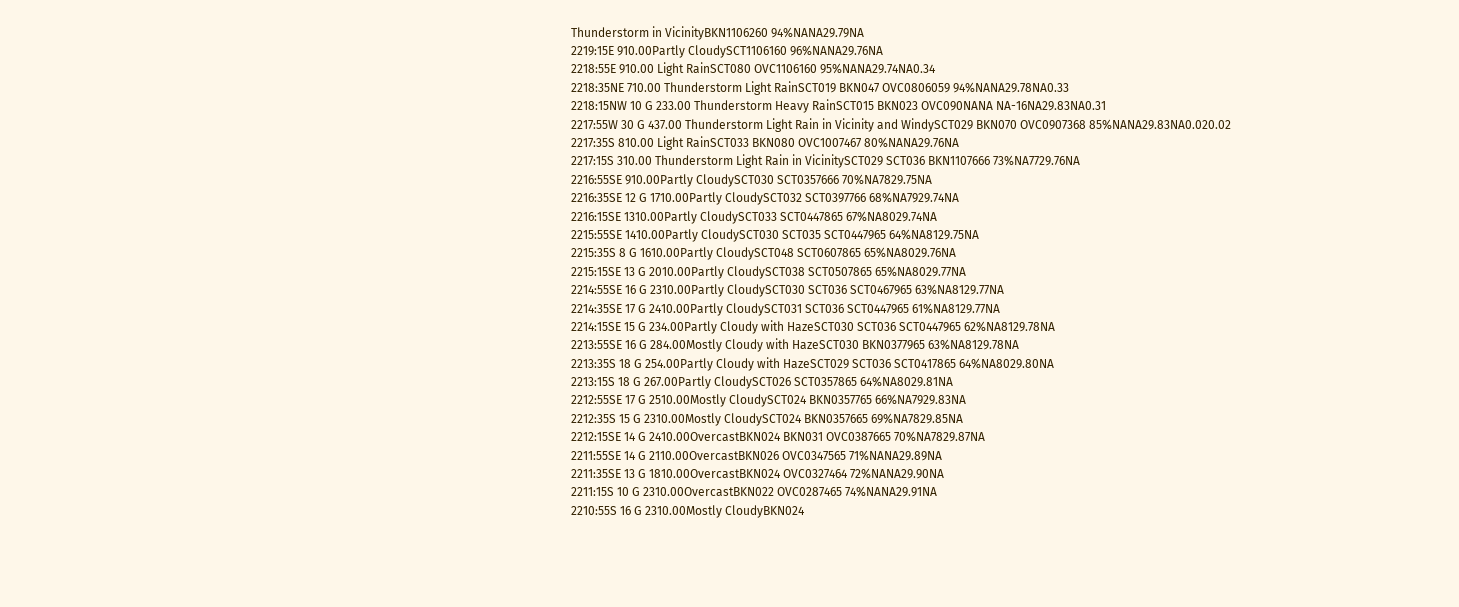Thunderstorm in VicinityBKN1106260 94%NANA29.79NA
2219:15E 910.00Partly CloudySCT1106160 96%NANA29.76NA
2218:55E 910.00 Light RainSCT080 OVC1106160 95%NANA29.74NA0.34
2218:35NE 710.00 Thunderstorm Light RainSCT019 BKN047 OVC0806059 94%NANA29.78NA0.33
2218:15NW 10 G 233.00 Thunderstorm Heavy RainSCT015 BKN023 OVC090NANA NA-16NA29.83NA0.31
2217:55W 30 G 437.00 Thunderstorm Light Rain in Vicinity and WindySCT029 BKN070 OVC0907368 85%NANA29.83NA0.020.02
2217:35S 810.00 Light RainSCT033 BKN080 OVC1007467 80%NANA29.76NA
2217:15S 310.00 Thunderstorm Light Rain in VicinitySCT029 SCT036 BKN1107666 73%NA7729.76NA
2216:55SE 910.00Partly CloudySCT030 SCT0357666 70%NA7829.75NA
2216:35SE 12 G 1710.00Partly CloudySCT032 SCT0397766 68%NA7929.74NA
2216:15SE 1310.00Partly CloudySCT033 SCT0447865 67%NA8029.74NA
2215:55SE 1410.00Partly CloudySCT030 SCT035 SCT0447965 64%NA8129.75NA
2215:35S 8 G 1610.00Partly CloudySCT048 SCT0607865 65%NA8029.76NA
2215:15SE 13 G 2010.00Partly CloudySCT038 SCT0507865 65%NA8029.77NA
2214:55SE 16 G 2310.00Partly CloudySCT030 SCT036 SCT0467965 63%NA8129.77NA
2214:35SE 17 G 2410.00Partly CloudySCT031 SCT036 SCT0447965 61%NA8129.77NA
2214:15SE 15 G 234.00Partly Cloudy with HazeSCT030 SCT036 SCT0447965 62%NA8129.78NA
2213:55SE 16 G 284.00Mostly Cloudy with HazeSCT030 BKN0377965 63%NA8129.78NA
2213:35S 18 G 254.00Partly Cloudy with HazeSCT029 SCT036 SCT0417865 64%NA8029.80NA
2213:15S 18 G 267.00Partly CloudySCT026 SCT0357865 64%NA8029.81NA
2212:55SE 17 G 2510.00Mostly CloudySCT024 BKN0357765 66%NA7929.83NA
2212:35S 15 G 2310.00Mostly CloudySCT024 BKN0357665 69%NA7829.85NA
2212:15SE 14 G 2410.00OvercastBKN024 BKN031 OVC0387665 70%NA7829.87NA
2211:55SE 14 G 2110.00OvercastBKN026 OVC0347565 71%NANA29.89NA
2211:35SE 13 G 1810.00OvercastBKN024 OVC0327464 72%NANA29.90NA
2211:15S 10 G 2310.00OvercastBKN022 OVC0287465 74%NANA29.91NA
2210:55S 16 G 2310.00Mostly CloudyBKN024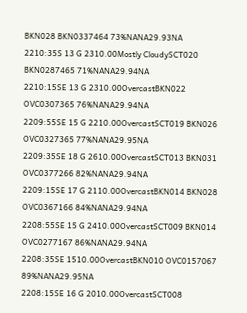BKN028 BKN0337464 73%NANA29.93NA
2210:35S 13 G 2310.00Mostly CloudySCT020 BKN0287465 71%NANA29.94NA
2210:15SE 13 G 2310.00OvercastBKN022 OVC0307365 76%NANA29.94NA
2209:55SE 15 G 2210.00OvercastSCT019 BKN026 OVC0327365 77%NANA29.95NA
2209:35SE 18 G 2610.00OvercastSCT013 BKN031 OVC0377266 82%NANA29.94NA
2209:15SE 17 G 2110.00OvercastBKN014 BKN028 OVC0367166 84%NANA29.94NA
2208:55SE 15 G 2410.00OvercastSCT009 BKN014 OVC0277167 86%NANA29.94NA
2208:35SE 1510.00OvercastBKN010 OVC0157067 89%NANA29.95NA
2208:15SE 16 G 2010.00OvercastSCT008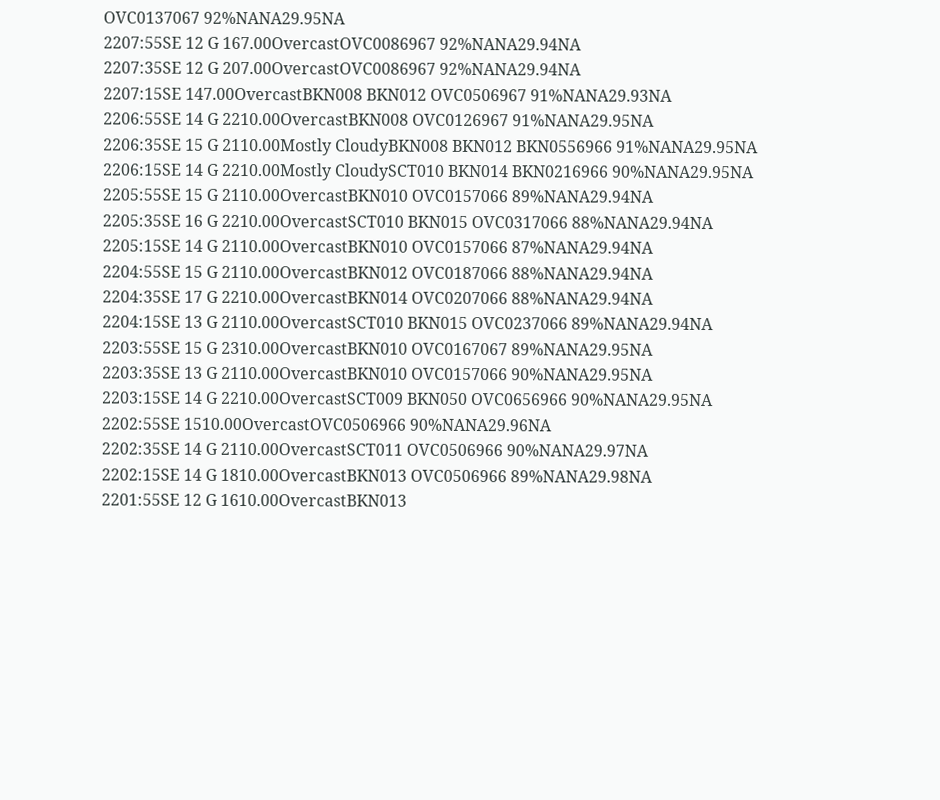OVC0137067 92%NANA29.95NA
2207:55SE 12 G 167.00OvercastOVC0086967 92%NANA29.94NA
2207:35SE 12 G 207.00OvercastOVC0086967 92%NANA29.94NA
2207:15SE 147.00OvercastBKN008 BKN012 OVC0506967 91%NANA29.93NA
2206:55SE 14 G 2210.00OvercastBKN008 OVC0126967 91%NANA29.95NA
2206:35SE 15 G 2110.00Mostly CloudyBKN008 BKN012 BKN0556966 91%NANA29.95NA
2206:15SE 14 G 2210.00Mostly CloudySCT010 BKN014 BKN0216966 90%NANA29.95NA
2205:55SE 15 G 2110.00OvercastBKN010 OVC0157066 89%NANA29.94NA
2205:35SE 16 G 2210.00OvercastSCT010 BKN015 OVC0317066 88%NANA29.94NA
2205:15SE 14 G 2110.00OvercastBKN010 OVC0157066 87%NANA29.94NA
2204:55SE 15 G 2110.00OvercastBKN012 OVC0187066 88%NANA29.94NA
2204:35SE 17 G 2210.00OvercastBKN014 OVC0207066 88%NANA29.94NA
2204:15SE 13 G 2110.00OvercastSCT010 BKN015 OVC0237066 89%NANA29.94NA
2203:55SE 15 G 2310.00OvercastBKN010 OVC0167067 89%NANA29.95NA
2203:35SE 13 G 2110.00OvercastBKN010 OVC0157066 90%NANA29.95NA
2203:15SE 14 G 2210.00OvercastSCT009 BKN050 OVC0656966 90%NANA29.95NA
2202:55SE 1510.00OvercastOVC0506966 90%NANA29.96NA
2202:35SE 14 G 2110.00OvercastSCT011 OVC0506966 90%NANA29.97NA
2202:15SE 14 G 1810.00OvercastBKN013 OVC0506966 89%NANA29.98NA
2201:55SE 12 G 1610.00OvercastBKN013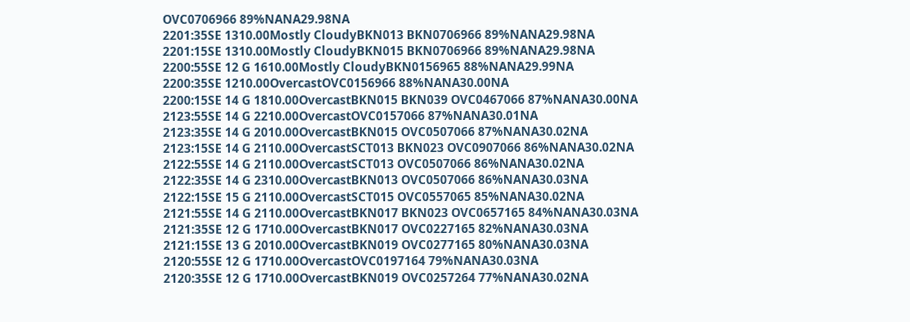OVC0706966 89%NANA29.98NA
2201:35SE 1310.00Mostly CloudyBKN013 BKN0706966 89%NANA29.98NA
2201:15SE 1310.00Mostly CloudyBKN015 BKN0706966 89%NANA29.98NA
2200:55SE 12 G 1610.00Mostly CloudyBKN0156965 88%NANA29.99NA
2200:35SE 1210.00OvercastOVC0156966 88%NANA30.00NA
2200:15SE 14 G 1810.00OvercastBKN015 BKN039 OVC0467066 87%NANA30.00NA
2123:55SE 14 G 2210.00OvercastOVC0157066 87%NANA30.01NA
2123:35SE 14 G 2010.00OvercastBKN015 OVC0507066 87%NANA30.02NA
2123:15SE 14 G 2110.00OvercastSCT013 BKN023 OVC0907066 86%NANA30.02NA
2122:55SE 14 G 2110.00OvercastSCT013 OVC0507066 86%NANA30.02NA
2122:35SE 14 G 2310.00OvercastBKN013 OVC0507066 86%NANA30.03NA
2122:15SE 15 G 2110.00OvercastSCT015 OVC0557065 85%NANA30.02NA
2121:55SE 14 G 2110.00OvercastBKN017 BKN023 OVC0657165 84%NANA30.03NA
2121:35SE 12 G 1710.00OvercastBKN017 OVC0227165 82%NANA30.03NA
2121:15SE 13 G 2010.00OvercastBKN019 OVC0277165 80%NANA30.03NA
2120:55SE 12 G 1710.00OvercastOVC0197164 79%NANA30.03NA
2120:35SE 12 G 1710.00OvercastBKN019 OVC0257264 77%NANA30.02NA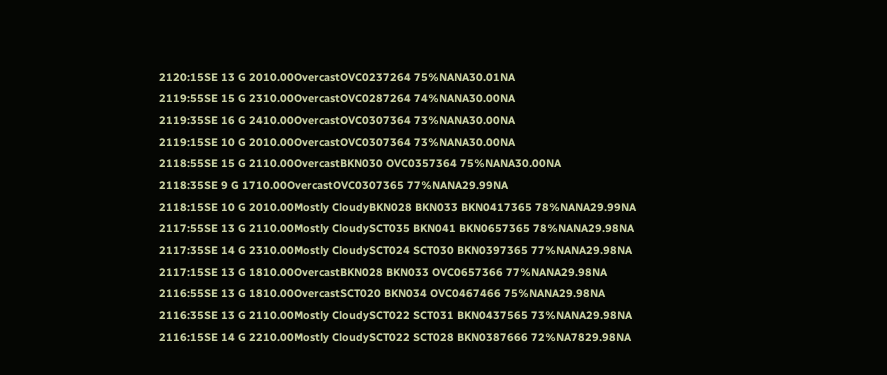2120:15SE 13 G 2010.00OvercastOVC0237264 75%NANA30.01NA
2119:55SE 15 G 2310.00OvercastOVC0287264 74%NANA30.00NA
2119:35SE 16 G 2410.00OvercastOVC0307364 73%NANA30.00NA
2119:15SE 10 G 2010.00OvercastOVC0307364 73%NANA30.00NA
2118:55SE 15 G 2110.00OvercastBKN030 OVC0357364 75%NANA30.00NA
2118:35SE 9 G 1710.00OvercastOVC0307365 77%NANA29.99NA
2118:15SE 10 G 2010.00Mostly CloudyBKN028 BKN033 BKN0417365 78%NANA29.99NA
2117:55SE 13 G 2110.00Mostly CloudySCT035 BKN041 BKN0657365 78%NANA29.98NA
2117:35SE 14 G 2310.00Mostly CloudySCT024 SCT030 BKN0397365 77%NANA29.98NA
2117:15SE 13 G 1810.00OvercastBKN028 BKN033 OVC0657366 77%NANA29.98NA
2116:55SE 13 G 1810.00OvercastSCT020 BKN034 OVC0467466 75%NANA29.98NA
2116:35SE 13 G 2110.00Mostly CloudySCT022 SCT031 BKN0437565 73%NANA29.98NA
2116:15SE 14 G 2210.00Mostly CloudySCT022 SCT028 BKN0387666 72%NA7829.98NA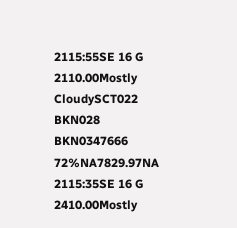2115:55SE 16 G 2110.00Mostly CloudySCT022 BKN028 BKN0347666 72%NA7829.97NA
2115:35SE 16 G 2410.00Mostly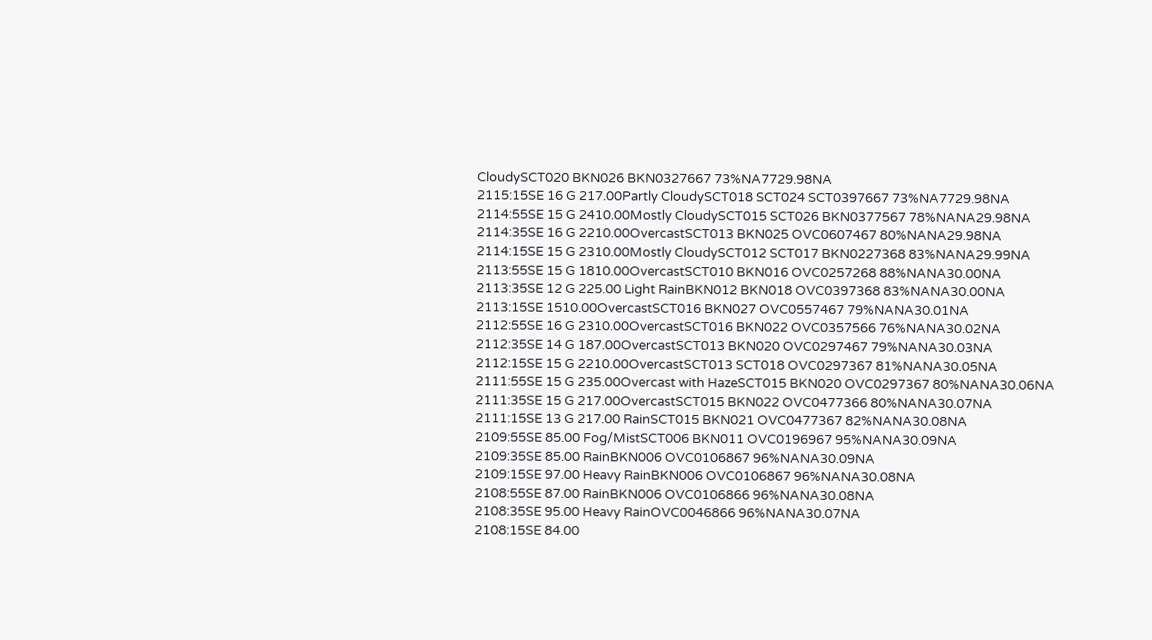CloudySCT020 BKN026 BKN0327667 73%NA7729.98NA
2115:15SE 16 G 217.00Partly CloudySCT018 SCT024 SCT0397667 73%NA7729.98NA
2114:55SE 15 G 2410.00Mostly CloudySCT015 SCT026 BKN0377567 78%NANA29.98NA
2114:35SE 16 G 2210.00OvercastSCT013 BKN025 OVC0607467 80%NANA29.98NA
2114:15SE 15 G 2310.00Mostly CloudySCT012 SCT017 BKN0227368 83%NANA29.99NA
2113:55SE 15 G 1810.00OvercastSCT010 BKN016 OVC0257268 88%NANA30.00NA
2113:35SE 12 G 225.00 Light RainBKN012 BKN018 OVC0397368 83%NANA30.00NA
2113:15SE 1510.00OvercastSCT016 BKN027 OVC0557467 79%NANA30.01NA
2112:55SE 16 G 2310.00OvercastSCT016 BKN022 OVC0357566 76%NANA30.02NA
2112:35SE 14 G 187.00OvercastSCT013 BKN020 OVC0297467 79%NANA30.03NA
2112:15SE 15 G 2210.00OvercastSCT013 SCT018 OVC0297367 81%NANA30.05NA
2111:55SE 15 G 235.00Overcast with HazeSCT015 BKN020 OVC0297367 80%NANA30.06NA
2111:35SE 15 G 217.00OvercastSCT015 BKN022 OVC0477366 80%NANA30.07NA
2111:15SE 13 G 217.00 RainSCT015 BKN021 OVC0477367 82%NANA30.08NA
2109:55SE 85.00 Fog/MistSCT006 BKN011 OVC0196967 95%NANA30.09NA
2109:35SE 85.00 RainBKN006 OVC0106867 96%NANA30.09NA
2109:15SE 97.00 Heavy RainBKN006 OVC0106867 96%NANA30.08NA
2108:55SE 87.00 RainBKN006 OVC0106866 96%NANA30.08NA
2108:35SE 95.00 Heavy RainOVC0046866 96%NANA30.07NA
2108:15SE 84.00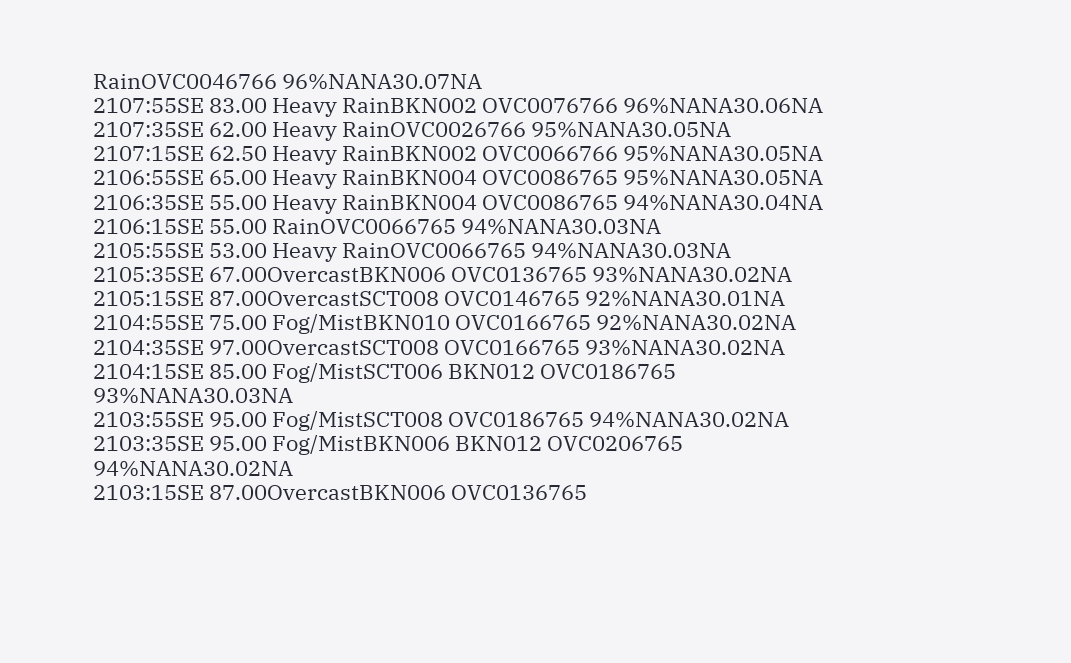RainOVC0046766 96%NANA30.07NA
2107:55SE 83.00 Heavy RainBKN002 OVC0076766 96%NANA30.06NA
2107:35SE 62.00 Heavy RainOVC0026766 95%NANA30.05NA
2107:15SE 62.50 Heavy RainBKN002 OVC0066766 95%NANA30.05NA
2106:55SE 65.00 Heavy RainBKN004 OVC0086765 95%NANA30.05NA
2106:35SE 55.00 Heavy RainBKN004 OVC0086765 94%NANA30.04NA
2106:15SE 55.00 RainOVC0066765 94%NANA30.03NA
2105:55SE 53.00 Heavy RainOVC0066765 94%NANA30.03NA
2105:35SE 67.00OvercastBKN006 OVC0136765 93%NANA30.02NA
2105:15SE 87.00OvercastSCT008 OVC0146765 92%NANA30.01NA
2104:55SE 75.00 Fog/MistBKN010 OVC0166765 92%NANA30.02NA
2104:35SE 97.00OvercastSCT008 OVC0166765 93%NANA30.02NA
2104:15SE 85.00 Fog/MistSCT006 BKN012 OVC0186765 93%NANA30.03NA
2103:55SE 95.00 Fog/MistSCT008 OVC0186765 94%NANA30.02NA
2103:35SE 95.00 Fog/MistBKN006 BKN012 OVC0206765 94%NANA30.02NA
2103:15SE 87.00OvercastBKN006 OVC0136765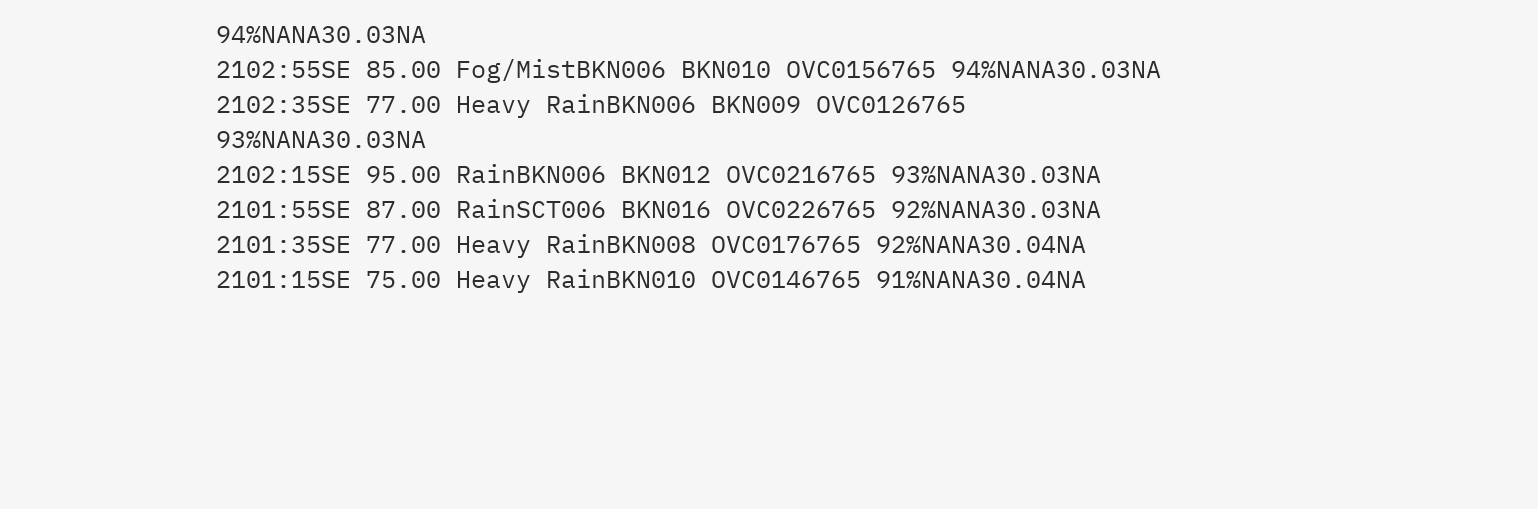94%NANA30.03NA
2102:55SE 85.00 Fog/MistBKN006 BKN010 OVC0156765 94%NANA30.03NA
2102:35SE 77.00 Heavy RainBKN006 BKN009 OVC0126765 93%NANA30.03NA
2102:15SE 95.00 RainBKN006 BKN012 OVC0216765 93%NANA30.03NA
2101:55SE 87.00 RainSCT006 BKN016 OVC0226765 92%NANA30.03NA
2101:35SE 77.00 Heavy RainBKN008 OVC0176765 92%NANA30.04NA
2101:15SE 75.00 Heavy RainBKN010 OVC0146765 91%NANA30.04NA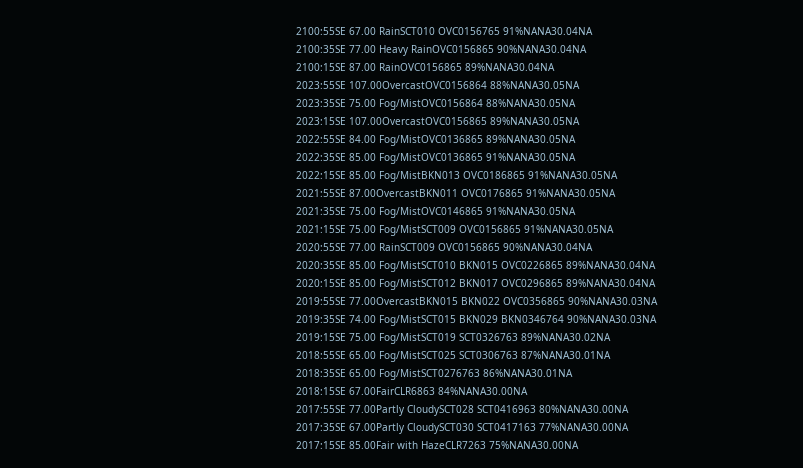2100:55SE 67.00 RainSCT010 OVC0156765 91%NANA30.04NA
2100:35SE 77.00 Heavy RainOVC0156865 90%NANA30.04NA
2100:15SE 87.00 RainOVC0156865 89%NANA30.04NA
2023:55SE 107.00OvercastOVC0156864 88%NANA30.05NA
2023:35SE 75.00 Fog/MistOVC0156864 88%NANA30.05NA
2023:15SE 107.00OvercastOVC0156865 89%NANA30.05NA
2022:55SE 84.00 Fog/MistOVC0136865 89%NANA30.05NA
2022:35SE 85.00 Fog/MistOVC0136865 91%NANA30.05NA
2022:15SE 85.00 Fog/MistBKN013 OVC0186865 91%NANA30.05NA
2021:55SE 87.00OvercastBKN011 OVC0176865 91%NANA30.05NA
2021:35SE 75.00 Fog/MistOVC0146865 91%NANA30.05NA
2021:15SE 75.00 Fog/MistSCT009 OVC0156865 91%NANA30.05NA
2020:55SE 77.00 RainSCT009 OVC0156865 90%NANA30.04NA
2020:35SE 85.00 Fog/MistSCT010 BKN015 OVC0226865 89%NANA30.04NA
2020:15SE 85.00 Fog/MistSCT012 BKN017 OVC0296865 89%NANA30.04NA
2019:55SE 77.00OvercastBKN015 BKN022 OVC0356865 90%NANA30.03NA
2019:35SE 74.00 Fog/MistSCT015 BKN029 BKN0346764 90%NANA30.03NA
2019:15SE 75.00 Fog/MistSCT019 SCT0326763 89%NANA30.02NA
2018:55SE 65.00 Fog/MistSCT025 SCT0306763 87%NANA30.01NA
2018:35SE 65.00 Fog/MistSCT0276763 86%NANA30.01NA
2018:15SE 67.00FairCLR6863 84%NANA30.00NA
2017:55SE 77.00Partly CloudySCT028 SCT0416963 80%NANA30.00NA
2017:35SE 67.00Partly CloudySCT030 SCT0417163 77%NANA30.00NA
2017:15SE 85.00Fair with HazeCLR7263 75%NANA30.00NA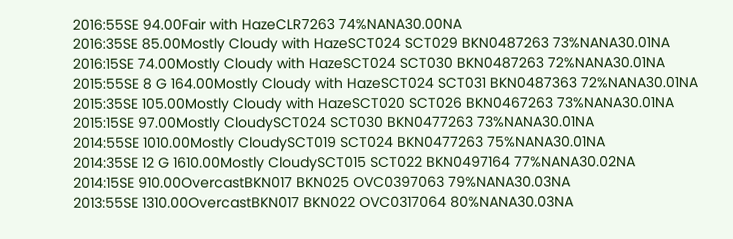2016:55SE 94.00Fair with HazeCLR7263 74%NANA30.00NA
2016:35SE 85.00Mostly Cloudy with HazeSCT024 SCT029 BKN0487263 73%NANA30.01NA
2016:15SE 74.00Mostly Cloudy with HazeSCT024 SCT030 BKN0487263 72%NANA30.01NA
2015:55SE 8 G 164.00Mostly Cloudy with HazeSCT024 SCT031 BKN0487363 72%NANA30.01NA
2015:35SE 105.00Mostly Cloudy with HazeSCT020 SCT026 BKN0467263 73%NANA30.01NA
2015:15SE 97.00Mostly CloudySCT024 SCT030 BKN0477263 73%NANA30.01NA
2014:55SE 1010.00Mostly CloudySCT019 SCT024 BKN0477263 75%NANA30.01NA
2014:35SE 12 G 1610.00Mostly CloudySCT015 SCT022 BKN0497164 77%NANA30.02NA
2014:15SE 910.00OvercastBKN017 BKN025 OVC0397063 79%NANA30.03NA
2013:55SE 1310.00OvercastBKN017 BKN022 OVC0317064 80%NANA30.03NA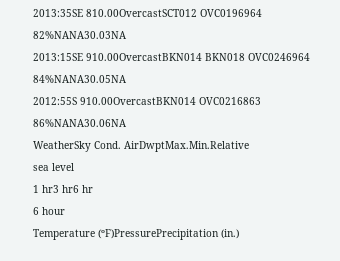2013:35SE 810.00OvercastSCT012 OVC0196964 82%NANA30.03NA
2013:15SE 910.00OvercastBKN014 BKN018 OVC0246964 84%NANA30.05NA
2012:55S 910.00OvercastBKN014 OVC0216863 86%NANA30.06NA
WeatherSky Cond. AirDwptMax.Min.Relative
sea level
1 hr3 hr6 hr
6 hour
Temperature (ºF)PressurePrecipitation (in.)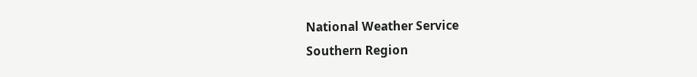National Weather Service
Southern Region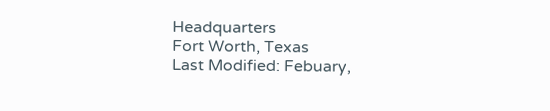Headquarters
Fort Worth, Texas
Last Modified: Febuary,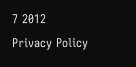7 2012
Privacy Policy